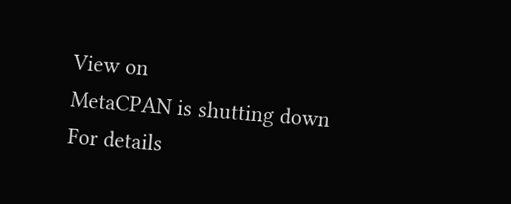View on
MetaCPAN is shutting down
For details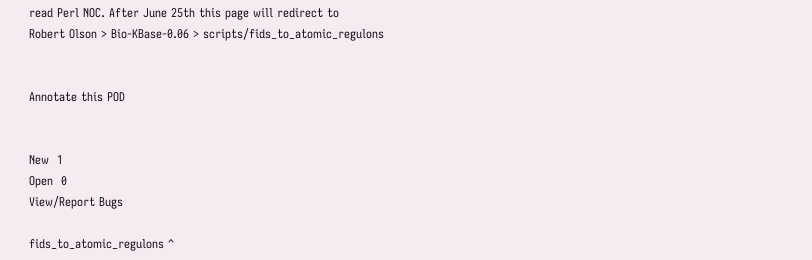read Perl NOC. After June 25th this page will redirect to
Robert Olson > Bio-KBase-0.06 > scripts/fids_to_atomic_regulons


Annotate this POD


New  1
Open  0
View/Report Bugs

fids_to_atomic_regulons ^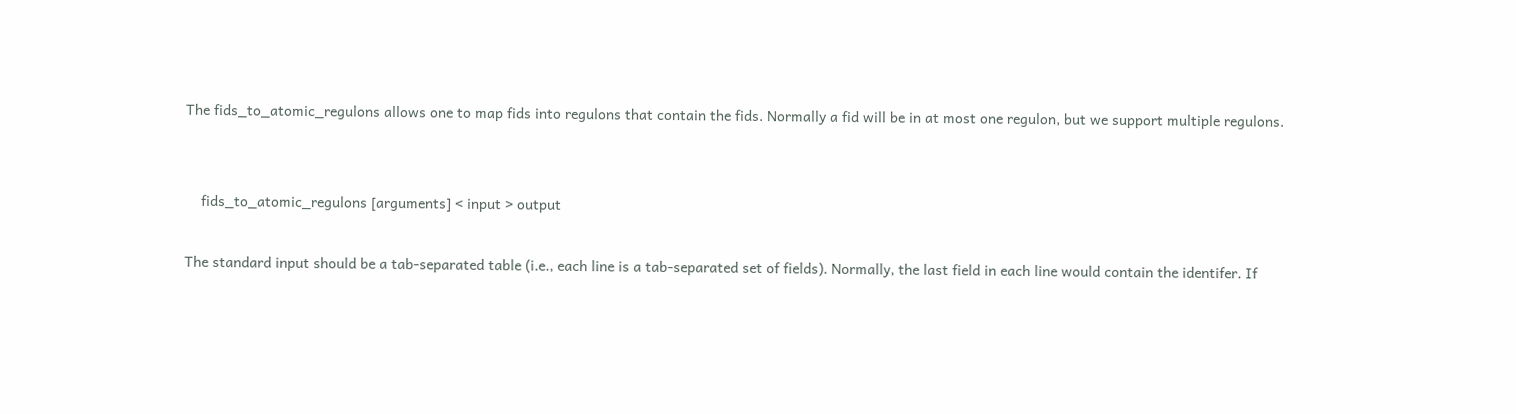The fids_to_atomic_regulons allows one to map fids into regulons that contain the fids. Normally a fid will be in at most one regulon, but we support multiple regulons.


    fids_to_atomic_regulons [arguments] < input > output

The standard input should be a tab-separated table (i.e., each line is a tab-separated set of fields). Normally, the last field in each line would contain the identifer. If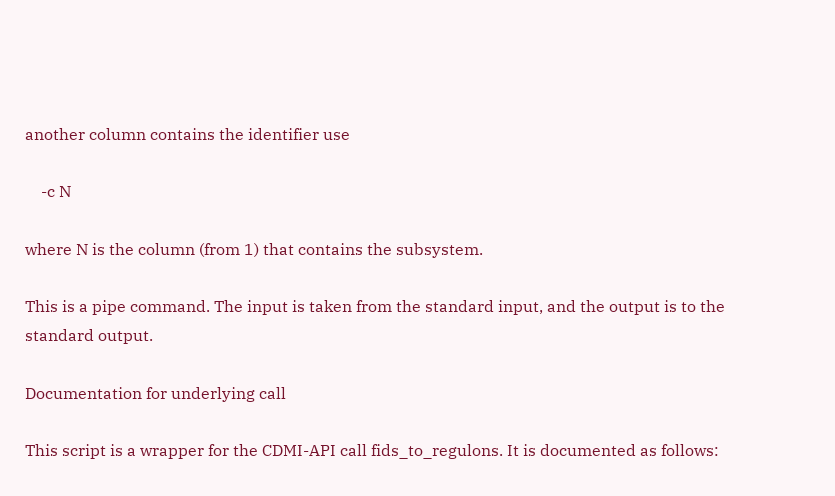another column contains the identifier use

    -c N

where N is the column (from 1) that contains the subsystem.

This is a pipe command. The input is taken from the standard input, and the output is to the standard output.

Documentation for underlying call

This script is a wrapper for the CDMI-API call fids_to_regulons. It is documented as follows: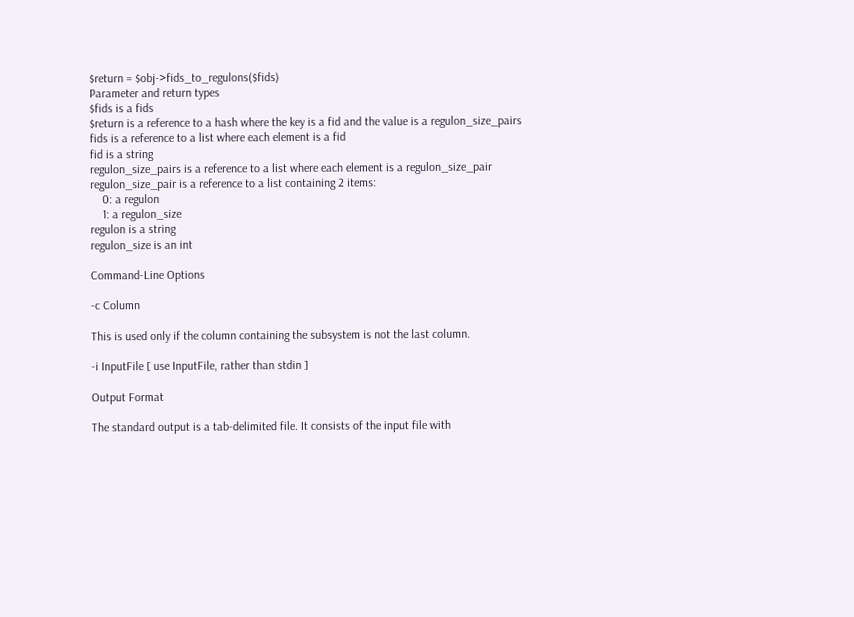$return = $obj->fids_to_regulons($fids)
Parameter and return types
$fids is a fids
$return is a reference to a hash where the key is a fid and the value is a regulon_size_pairs
fids is a reference to a list where each element is a fid
fid is a string
regulon_size_pairs is a reference to a list where each element is a regulon_size_pair
regulon_size_pair is a reference to a list containing 2 items:
    0: a regulon
    1: a regulon_size
regulon is a string
regulon_size is an int

Command-Line Options

-c Column

This is used only if the column containing the subsystem is not the last column.

-i InputFile [ use InputFile, rather than stdin ]

Output Format

The standard output is a tab-delimited file. It consists of the input file with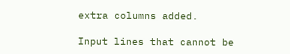extra columns added.

Input lines that cannot be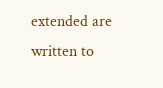extended are written to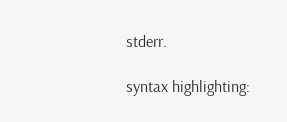stderr.

syntax highlighting: